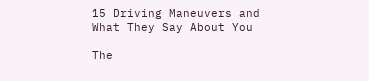15 Driving Maneuvers and What They Say About You

The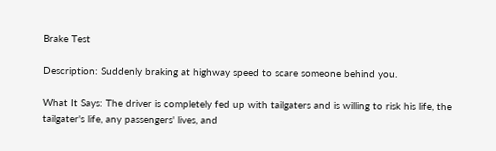Brake Test

Description: Suddenly braking at highway speed to scare someone behind you.

What It Says: The driver is completely fed up with tailgaters and is willing to risk his life, the tailgater's life, any passengers' lives, and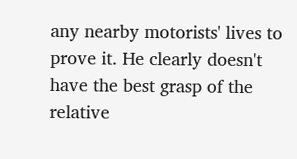any nearby motorists' lives to prove it. He clearly doesn't have the best grasp of the relative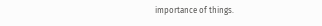importance of things.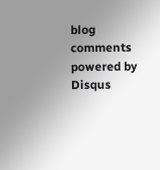blog comments powered by Disqus